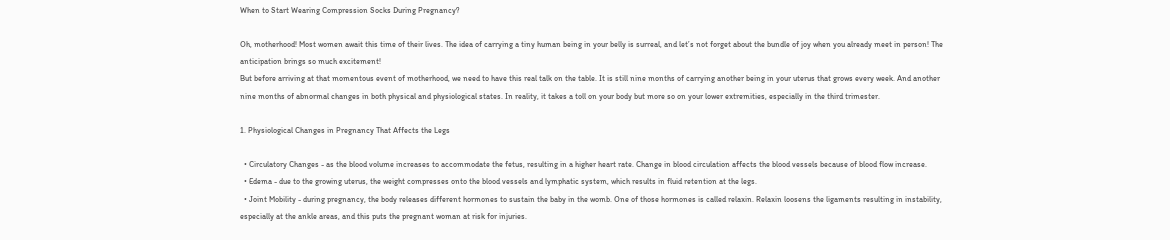When to Start Wearing Compression Socks During Pregnancy?

Oh, motherhood! Most women await this time of their lives. The idea of carrying a tiny human being in your belly is surreal, and let’s not forget about the bundle of joy when you already meet in person! The anticipation brings so much excitement!
But before arriving at that momentous event of motherhood, we need to have this real talk on the table. It is still nine months of carrying another being in your uterus that grows every week. And another nine months of abnormal changes in both physical and physiological states. In reality, it takes a toll on your body but more so on your lower extremities, especially in the third trimester.

1. Physiological Changes in Pregnancy That Affects the Legs

  • Circulatory Changes - as the blood volume increases to accommodate the fetus, resulting in a higher heart rate. Change in blood circulation affects the blood vessels because of blood flow increase.
  • Edema - due to the growing uterus, the weight compresses onto the blood vessels and lymphatic system, which results in fluid retention at the legs.
  • Joint Mobility - during pregnancy, the body releases different hormones to sustain the baby in the womb. One of those hormones is called relaxin. Relaxin loosens the ligaments resulting in instability, especially at the ankle areas, and this puts the pregnant woman at risk for injuries.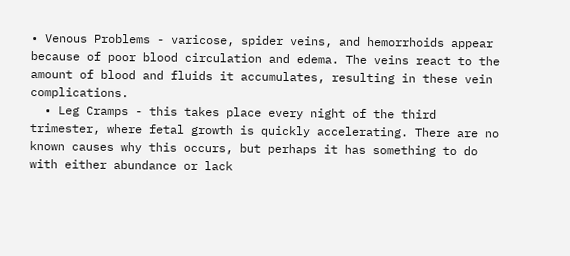• Venous Problems - varicose, spider veins, and hemorrhoids appear because of poor blood circulation and edema. The veins react to the amount of blood and fluids it accumulates, resulting in these vein complications.
  • Leg Cramps - this takes place every night of the third trimester, where fetal growth is quickly accelerating. There are no known causes why this occurs, but perhaps it has something to do with either abundance or lack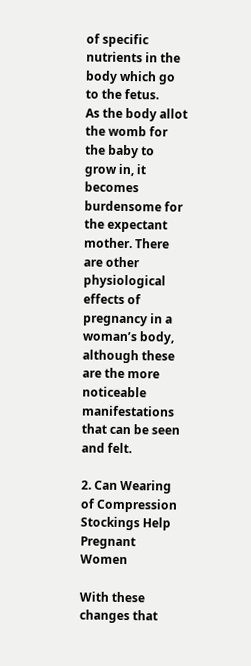of specific nutrients in the body which go to the fetus.
As the body allot the womb for the baby to grow in, it becomes burdensome for the expectant mother. There are other physiological effects of pregnancy in a woman’s body, although these are the more noticeable manifestations that can be seen and felt.

2. Can Wearing of Compression Stockings Help Pregnant Women

With these changes that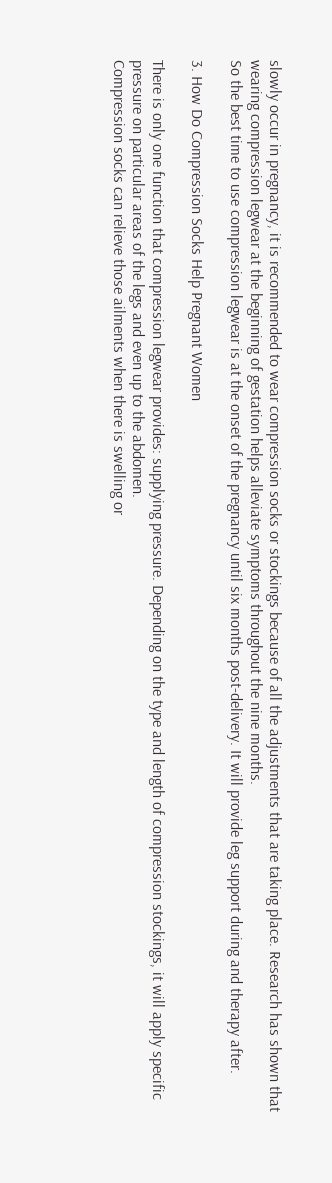slowly occur in pregnancy, it is recommended to wear compression socks or stockings because of all the adjustments that are taking place. Research has shown that wearing compression legwear at the beginning of gestation helps alleviate symptoms throughout the nine months.
So the best time to use compression legwear is at the onset of the pregnancy until six months post-delivery. It will provide leg support during and therapy after.

3. How Do Compression Socks Help Pregnant Women

There is only one function that compression legwear provides: supplying pressure. Depending on the type and length of compression stockings, it will apply specific pressure on particular areas of the legs and even up to the abdomen.
Compression socks can relieve those ailments when there is swelling or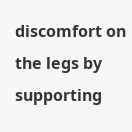discomfort on the legs by supporting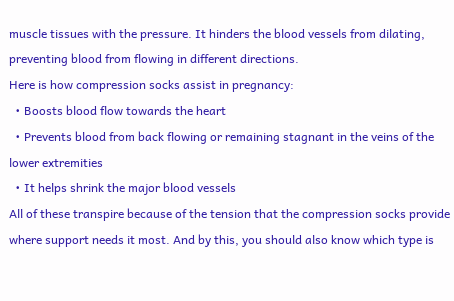muscle tissues with the pressure. It hinders the blood vessels from dilating, preventing blood from flowing in different directions.
Here is how compression socks assist in pregnancy:
  • Boosts blood flow towards the heart
  • Prevents blood from back flowing or remaining stagnant in the veins of the lower extremities
  • It helps shrink the major blood vessels
All of these transpire because of the tension that the compression socks provide where support needs it most. And by this, you should also know which type is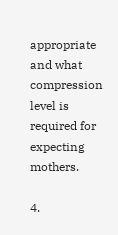appropriate and what compression level is required for expecting mothers.

4.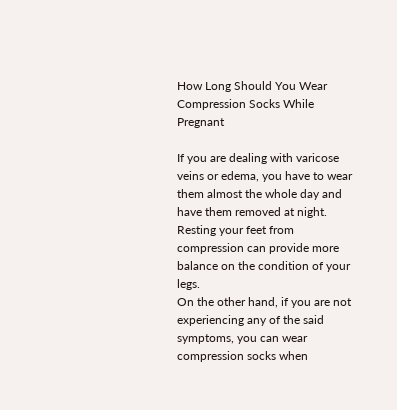How Long Should You Wear Compression Socks While Pregnant

If you are dealing with varicose veins or edema, you have to wear them almost the whole day and have them removed at night. Resting your feet from compression can provide more balance on the condition of your legs.
On the other hand, if you are not experiencing any of the said symptoms, you can wear compression socks when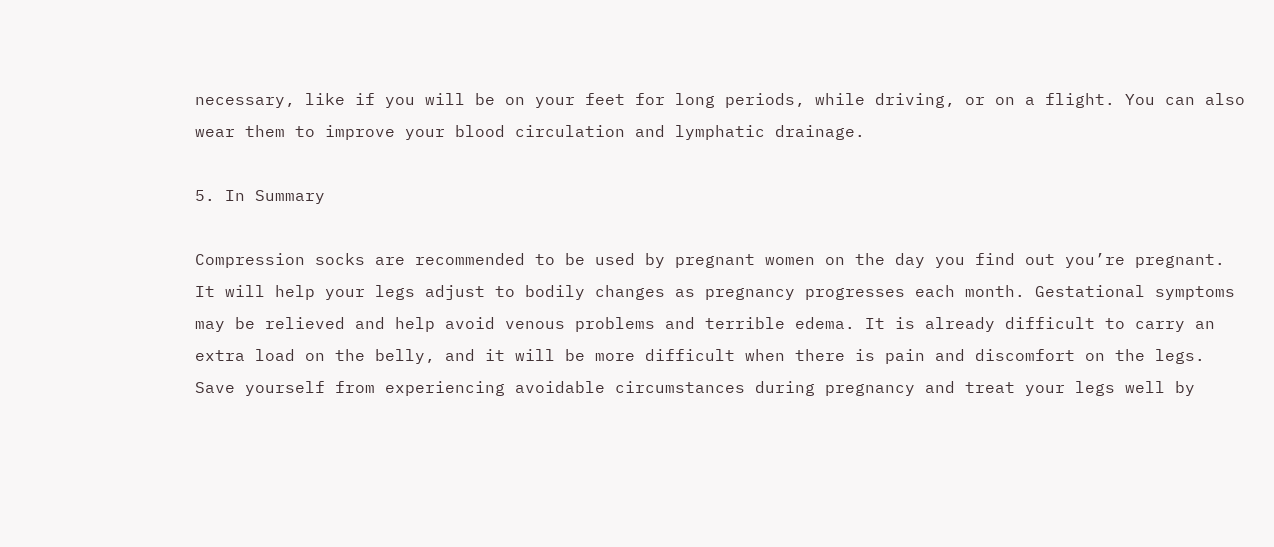necessary, like if you will be on your feet for long periods, while driving, or on a flight. You can also wear them to improve your blood circulation and lymphatic drainage.

5. In Summary

Compression socks are recommended to be used by pregnant women on the day you find out you’re pregnant. It will help your legs adjust to bodily changes as pregnancy progresses each month. Gestational symptoms may be relieved and help avoid venous problems and terrible edema. It is already difficult to carry an extra load on the belly, and it will be more difficult when there is pain and discomfort on the legs. Save yourself from experiencing avoidable circumstances during pregnancy and treat your legs well by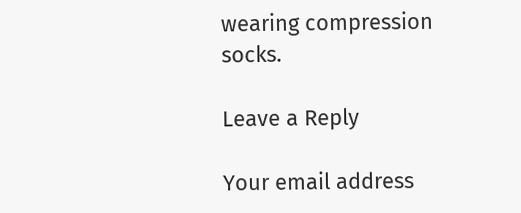wearing compression socks.

Leave a Reply

Your email address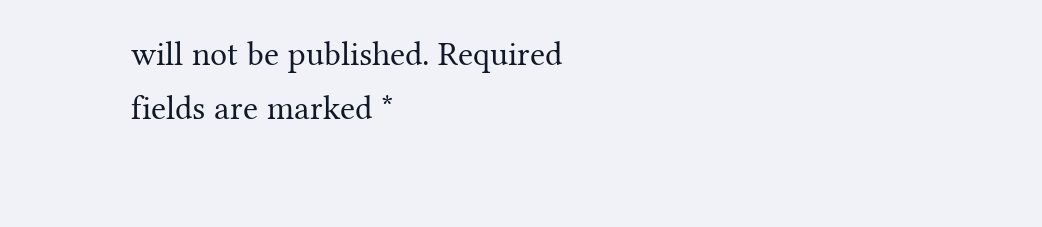will not be published. Required fields are marked *